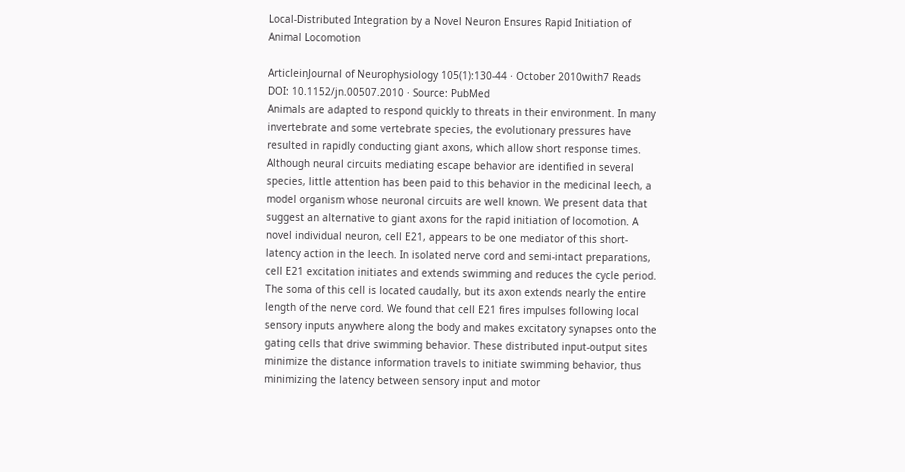Local-Distributed Integration by a Novel Neuron Ensures Rapid Initiation of Animal Locomotion

ArticleinJournal of Neurophysiology 105(1):130-44 · October 2010with7 Reads
DOI: 10.1152/jn.00507.2010 · Source: PubMed
Animals are adapted to respond quickly to threats in their environment. In many invertebrate and some vertebrate species, the evolutionary pressures have resulted in rapidly conducting giant axons, which allow short response times. Although neural circuits mediating escape behavior are identified in several species, little attention has been paid to this behavior in the medicinal leech, a model organism whose neuronal circuits are well known. We present data that suggest an alternative to giant axons for the rapid initiation of locomotion. A novel individual neuron, cell E21, appears to be one mediator of this short-latency action in the leech. In isolated nerve cord and semi-intact preparations, cell E21 excitation initiates and extends swimming and reduces the cycle period. The soma of this cell is located caudally, but its axon extends nearly the entire length of the nerve cord. We found that cell E21 fires impulses following local sensory inputs anywhere along the body and makes excitatory synapses onto the gating cells that drive swimming behavior. These distributed input-output sites minimize the distance information travels to initiate swimming behavior, thus minimizing the latency between sensory input and motor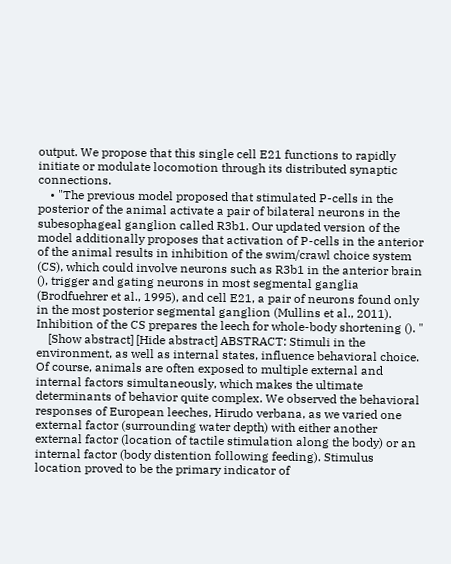output. We propose that this single cell E21 functions to rapidly initiate or modulate locomotion through its distributed synaptic connections.
    • "The previous model proposed that stimulated P-cells in the posterior of the animal activate a pair of bilateral neurons in the subesophageal ganglion called R3b1. Our updated version of the model additionally proposes that activation of P-cells in the anterior of the animal results in inhibition of the swim/crawl choice system (CS), which could involve neurons such as R3b1 in the anterior brain (), trigger and gating neurons in most segmental ganglia (Brodfuehrer et al., 1995), and cell E21, a pair of neurons found only in the most posterior segmental ganglion (Mullins et al., 2011). Inhibition of the CS prepares the leech for whole-body shortening (). "
    [Show abstract] [Hide abstract] ABSTRACT: Stimuli in the environment, as well as internal states, influence behavioral choice. Of course, animals are often exposed to multiple external and internal factors simultaneously, which makes the ultimate determinants of behavior quite complex. We observed the behavioral responses of European leeches, Hirudo verbana, as we varied one external factor (surrounding water depth) with either another external factor (location of tactile stimulation along the body) or an internal factor (body distention following feeding). Stimulus location proved to be the primary indicator of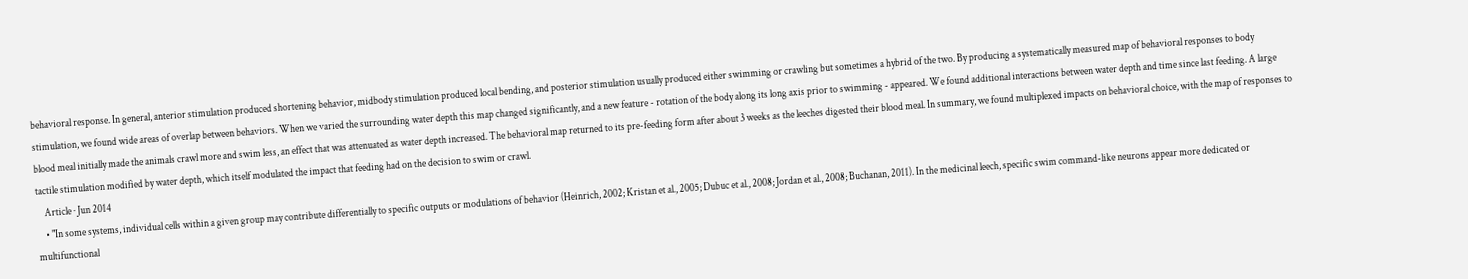behavioral response. In general, anterior stimulation produced shortening behavior, midbody stimulation produced local bending, and posterior stimulation usually produced either swimming or crawling but sometimes a hybrid of the two. By producing a systematically measured map of behavioral responses to body stimulation, we found wide areas of overlap between behaviors. When we varied the surrounding water depth this map changed significantly, and a new feature - rotation of the body along its long axis prior to swimming - appeared. We found additional interactions between water depth and time since last feeding. A large blood meal initially made the animals crawl more and swim less, an effect that was attenuated as water depth increased. The behavioral map returned to its pre-feeding form after about 3 weeks as the leeches digested their blood meal. In summary, we found multiplexed impacts on behavioral choice, with the map of responses to tactile stimulation modified by water depth, which itself modulated the impact that feeding had on the decision to swim or crawl.
    Article · Jun 2014
    • "In some systems, individual cells within a given group may contribute differentially to specific outputs or modulations of behavior (Heinrich, 2002; Kristan et al., 2005; Dubuc et al., 2008; Jordan et al., 2008; Buchanan, 2011). In the medicinal leech, specific swim command-like neurons appear more dedicated or multifunctional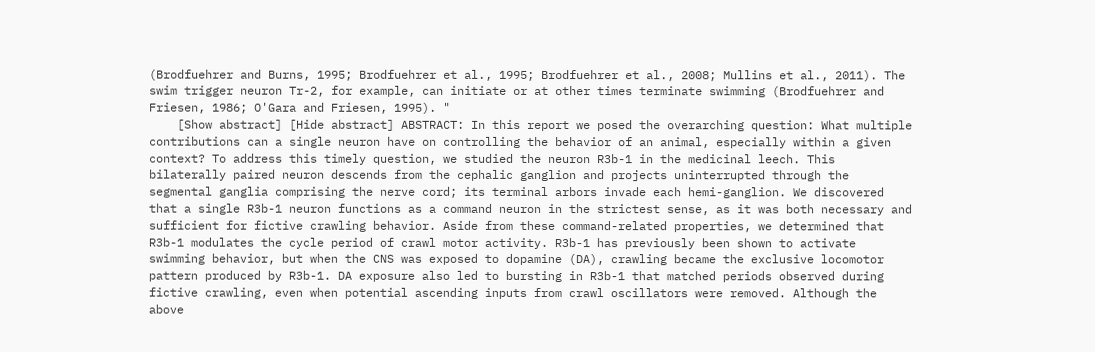(Brodfuehrer and Burns, 1995; Brodfuehrer et al., 1995; Brodfuehrer et al., 2008; Mullins et al., 2011). The swim trigger neuron Tr-2, for example, can initiate or at other times terminate swimming (Brodfuehrer and Friesen, 1986; O'Gara and Friesen, 1995). "
    [Show abstract] [Hide abstract] ABSTRACT: In this report we posed the overarching question: What multiple contributions can a single neuron have on controlling the behavior of an animal, especially within a given context? To address this timely question, we studied the neuron R3b-1 in the medicinal leech. This bilaterally paired neuron descends from the cephalic ganglion and projects uninterrupted through the segmental ganglia comprising the nerve cord; its terminal arbors invade each hemi-ganglion. We discovered that a single R3b-1 neuron functions as a command neuron in the strictest sense, as it was both necessary and sufficient for fictive crawling behavior. Aside from these command-related properties, we determined that R3b-1 modulates the cycle period of crawl motor activity. R3b-1 has previously been shown to activate swimming behavior, but when the CNS was exposed to dopamine (DA), crawling became the exclusive locomotor pattern produced by R3b-1. DA exposure also led to bursting in R3b-1 that matched periods observed during fictive crawling, even when potential ascending inputs from crawl oscillators were removed. Although the above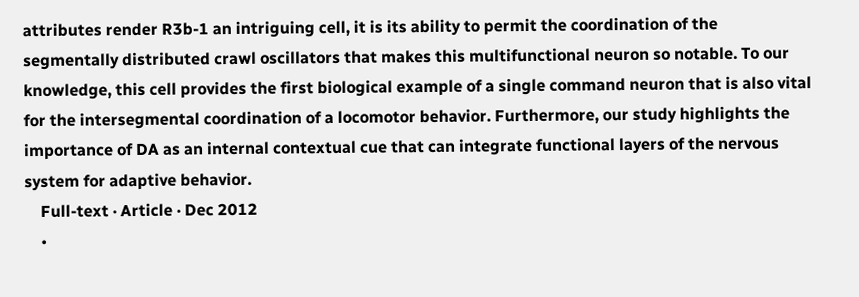attributes render R3b-1 an intriguing cell, it is its ability to permit the coordination of the segmentally distributed crawl oscillators that makes this multifunctional neuron so notable. To our knowledge, this cell provides the first biological example of a single command neuron that is also vital for the intersegmental coordination of a locomotor behavior. Furthermore, our study highlights the importance of DA as an internal contextual cue that can integrate functional layers of the nervous system for adaptive behavior.
    Full-text · Article · Dec 2012
    •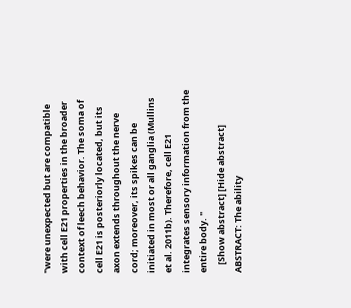"were unexpected but are compatible with cell E21 properties in the broader context of leech behavior. The soma of cell E21 is posteriorly located, but its axon extends throughout the nerve cord; moreover, its spikes can be initiated in most or all ganglia (Mullins et al. 2011b). Therefore, cell E21 integrates sensory information from the entire body. "
    [Show abstract] [Hide abstract] ABSTRACT: The ability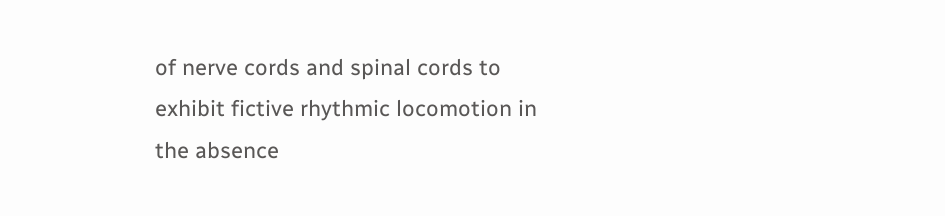of nerve cords and spinal cords to exhibit fictive rhythmic locomotion in the absence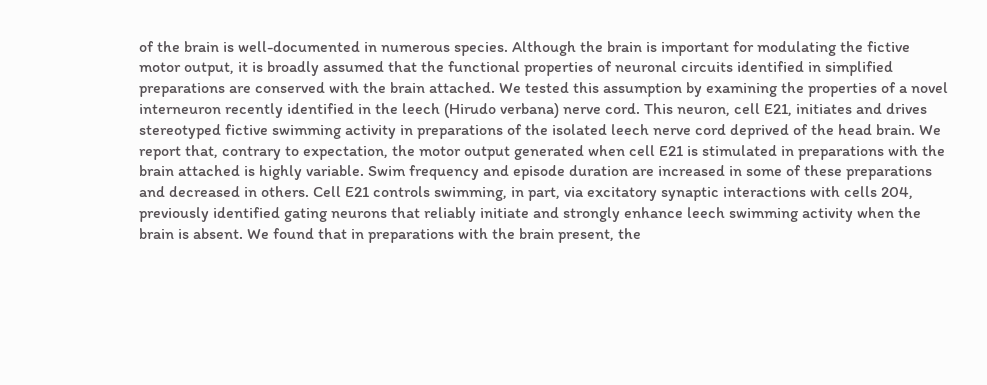of the brain is well-documented in numerous species. Although the brain is important for modulating the fictive motor output, it is broadly assumed that the functional properties of neuronal circuits identified in simplified preparations are conserved with the brain attached. We tested this assumption by examining the properties of a novel interneuron recently identified in the leech (Hirudo verbana) nerve cord. This neuron, cell E21, initiates and drives stereotyped fictive swimming activity in preparations of the isolated leech nerve cord deprived of the head brain. We report that, contrary to expectation, the motor output generated when cell E21 is stimulated in preparations with the brain attached is highly variable. Swim frequency and episode duration are increased in some of these preparations and decreased in others. Cell E21 controls swimming, in part, via excitatory synaptic interactions with cells 204, previously identified gating neurons that reliably initiate and strongly enhance leech swimming activity when the brain is absent. We found that in preparations with the brain present, the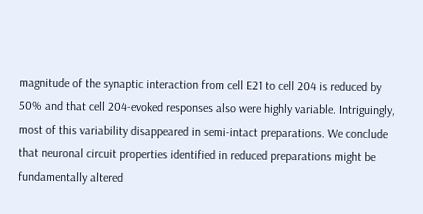magnitude of the synaptic interaction from cell E21 to cell 204 is reduced by 50% and that cell 204-evoked responses also were highly variable. Intriguingly, most of this variability disappeared in semi-intact preparations. We conclude that neuronal circuit properties identified in reduced preparations might be fundamentally altered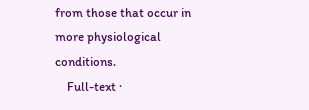from those that occur in more physiological conditions.
    Full-text ·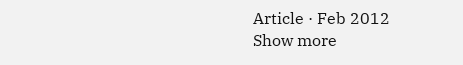Article · Feb 2012
Show more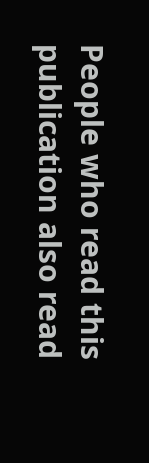People who read this publication also read